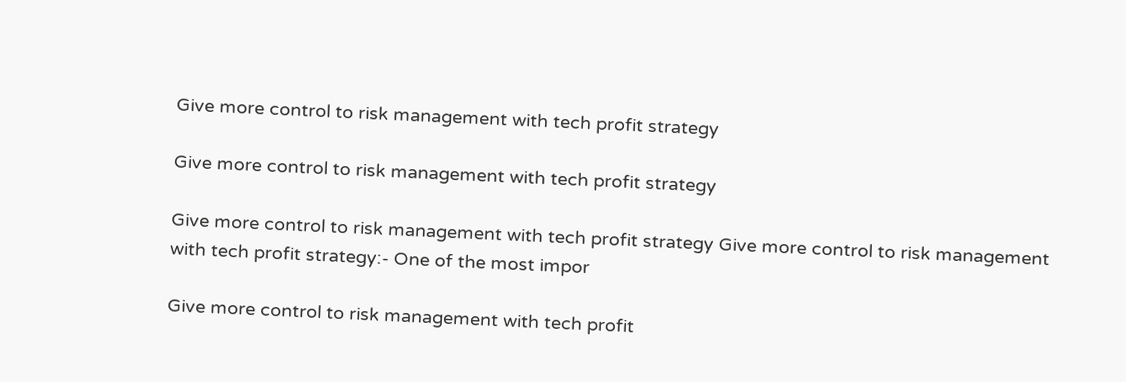Give more control to risk management with tech profit strategy

Give more control to risk management with tech profit strategy

Give more control to risk management with tech profit strategy Give more control to risk management with tech profit strategy:- One of the most impor

Give more control to risk management with tech profit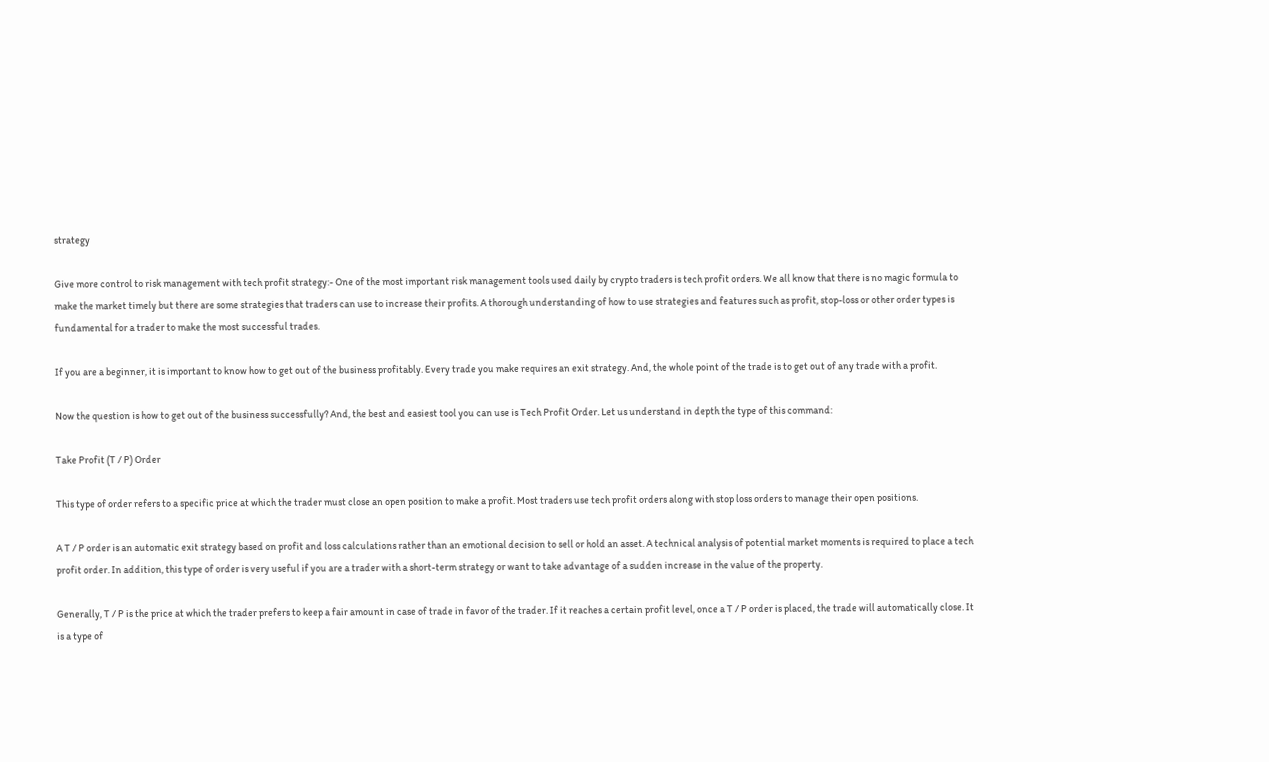strategy

Give more control to risk management with tech profit strategy:- One of the most important risk management tools used daily by crypto traders is tech profit orders. We all know that there is no magic formula to make the market timely but there are some strategies that traders can use to increase their profits. A thorough understanding of how to use strategies and features such as profit, stop-loss or other order types is fundamental for a trader to make the most successful trades.

If you are a beginner, it is important to know how to get out of the business profitably. Every trade you make requires an exit strategy. And, the whole point of the trade is to get out of any trade with a profit.

Now the question is how to get out of the business successfully? And, the best and easiest tool you can use is Tech Profit Order. Let us understand in depth the type of this command:

Take Profit (T / P) Order

This type of order refers to a specific price at which the trader must close an open position to make a profit. Most traders use tech profit orders along with stop loss orders to manage their open positions.

A T / P order is an automatic exit strategy based on profit and loss calculations rather than an emotional decision to sell or hold an asset. A technical analysis of potential market moments is required to place a tech profit order. In addition, this type of order is very useful if you are a trader with a short-term strategy or want to take advantage of a sudden increase in the value of the property.

Generally, T / P is the price at which the trader prefers to keep a fair amount in case of trade in favor of the trader. If it reaches a certain profit level, once a T / P order is placed, the trade will automatically close. It is a type of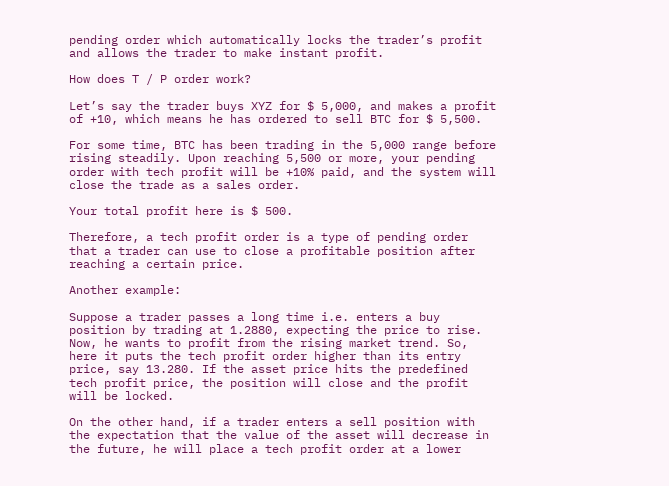pending order which automatically locks the trader’s profit and allows the trader to make instant profit.

How does T / P order work?

Let’s say the trader buys XYZ for $ 5,000, and makes a profit of +10, which means he has ordered to sell BTC for $ 5,500.

For some time, BTC has been trading in the 5,000 range before rising steadily. Upon reaching 5,500 or more, your pending order with tech profit will be +10% paid, and the system will close the trade as a sales order.

Your total profit here is $ 500.

Therefore, a tech profit order is a type of pending order that a trader can use to close a profitable position after reaching a certain price.

Another example:

Suppose a trader passes a long time i.e. enters a buy position by trading at 1.2880, expecting the price to rise. Now, he wants to profit from the rising market trend. So, here it puts the tech profit order higher than its entry price, say 13.280. If the asset price hits the predefined tech profit price, the position will close and the profit will be locked.

On the other hand, if a trader enters a sell position with the expectation that the value of the asset will decrease in the future, he will place a tech profit order at a lower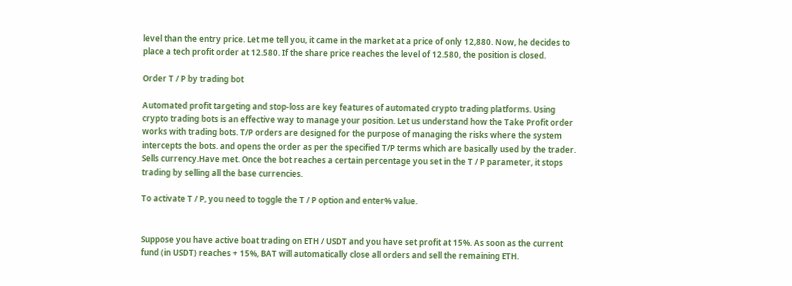level than the entry price. Let me tell you, it came in the market at a price of only 12,880. Now, he decides to place a tech profit order at 12.580. If the share price reaches the level of 12.580, the position is closed.

Order T / P by trading bot

Automated profit targeting and stop-loss are key features of automated crypto trading platforms. Using crypto trading bots is an effective way to manage your position. Let us understand how the Take Profit order works with trading bots. T/P orders are designed for the purpose of managing the risks where the system intercepts the bots. and opens the order as per the specified T/P terms which are basically used by the trader. Sells currency.Have met. Once the bot reaches a certain percentage you set in the T / P parameter, it stops trading by selling all the base currencies.

To activate T / P, you need to toggle the T / P option and enter% value.


Suppose you have active boat trading on ETH / USDT and you have set profit at 15%. As soon as the current fund (in USDT) reaches + 15%, BAT will automatically close all orders and sell the remaining ETH.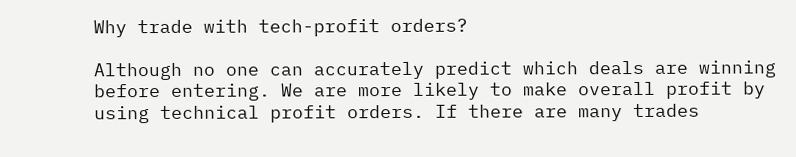Why trade with tech-profit orders?

Although no one can accurately predict which deals are winning before entering. We are more likely to make overall profit by using technical profit orders. If there are many trades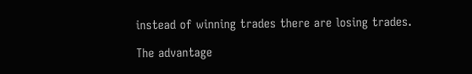instead of winning trades there are losing trades.

The advantage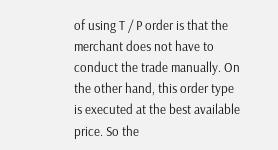of using T / P order is that the merchant does not have to conduct the trade manually. On the other hand, this order type is executed at the best available price. So the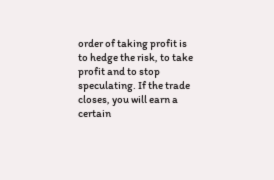order of taking profit is to hedge the risk, to take profit and to stop speculating. If the trade closes, you will earn a certain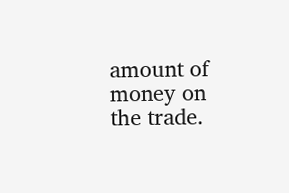amount of money on the trade.